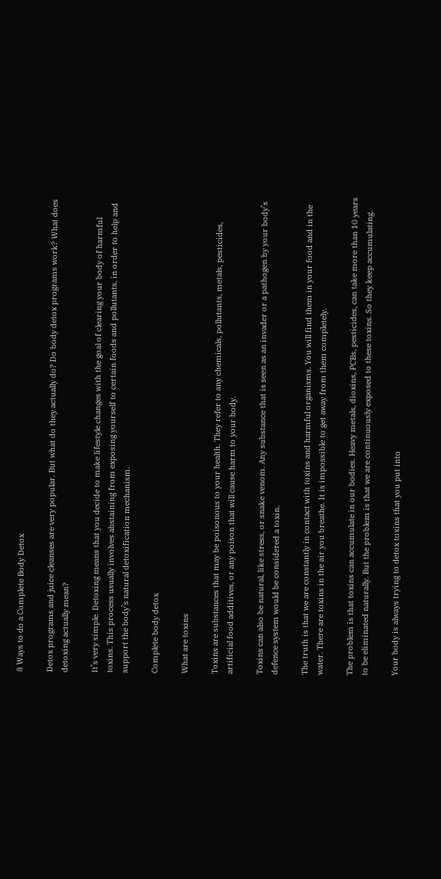8 Ways to do a Complete Body Detox

Detox programs and juice cleanses are very popular. But what do they actually do? Do body detox programs work? What does detoxing actually mean?

It’s very simple. Detoxing means that you decide to make lifestyle changes with the goal of clearing your body of harmful toxins. This process usually involves abstaining from exposing yourself to certain foods and pollutants, in order to help and support the body’s natural detoxification mechanism.

Complete body detox

What are toxins

Toxins are substances that may be poisonous to your health. They refer to any chemicals, pollutants, metals, pesticides, artificial food additives, or any poison that will cause harm to your body.

Toxins can also be natural, like stress, or snake venom. Any substance that is seen as an invader or a pathogen by your body’s defence system would be considered a toxin.

The truth is that we are constantly in contact with toxins and harmful organisms. You will find them in your food and in the water. There are toxins in the air you breathe. It is impossible to get away from them completely.

The problem is that toxins can accumulate in our bodies. Heavy metals, dioxins, PCBs, pesticides, can take more than 10 years to be eliminated naturally. But the problem is that we are continuously exposed to these toxins. So they keep accumulating.

Your body is always trying to detox toxins that you put into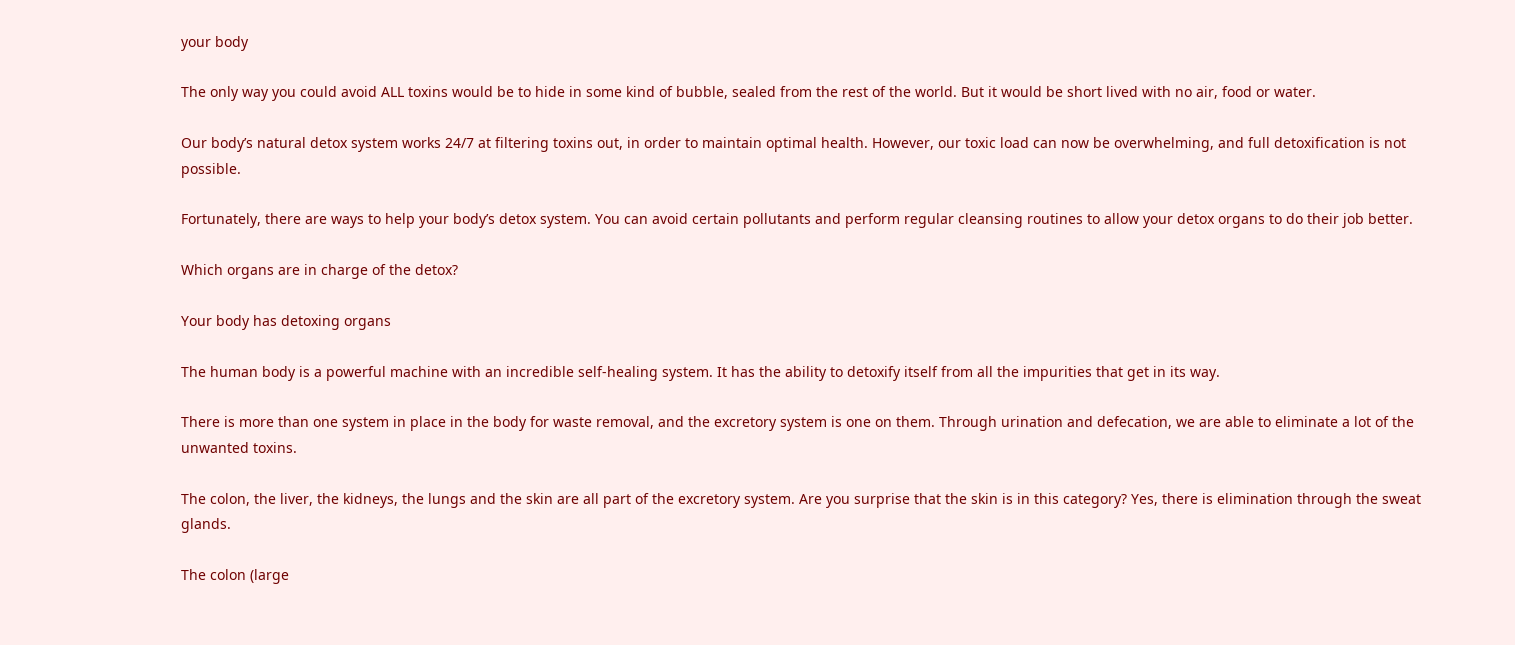your body

The only way you could avoid ALL toxins would be to hide in some kind of bubble, sealed from the rest of the world. But it would be short lived with no air, food or water.

Our body’s natural detox system works 24/7 at filtering toxins out, in order to maintain optimal health. However, our toxic load can now be overwhelming, and full detoxification is not possible.

Fortunately, there are ways to help your body’s detox system. You can avoid certain pollutants and perform regular cleansing routines to allow your detox organs to do their job better.

Which organs are in charge of the detox?

Your body has detoxing organs

The human body is a powerful machine with an incredible self-healing system. It has the ability to detoxify itself from all the impurities that get in its way.

There is more than one system in place in the body for waste removal, and the excretory system is one on them. Through urination and defecation, we are able to eliminate a lot of the unwanted toxins.

The colon, the liver, the kidneys, the lungs and the skin are all part of the excretory system. Are you surprise that the skin is in this category? Yes, there is elimination through the sweat glands.

The colon (large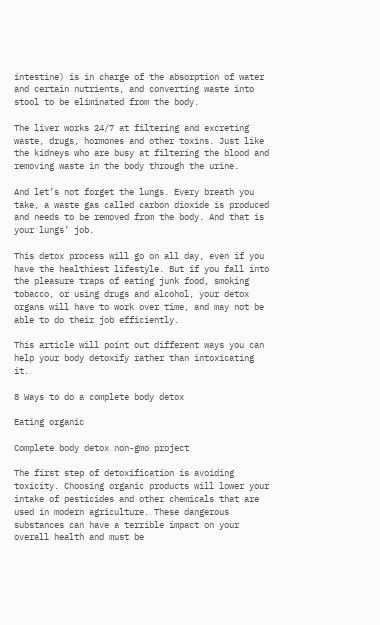intestine) is in charge of the absorption of water and certain nutrients, and converting waste into stool to be eliminated from the body.

The liver works 24/7 at filtering and excreting waste, drugs, hormones and other toxins. Just like the kidneys who are busy at filtering the blood and removing waste in the body through the urine.

And let’s not forget the lungs. Every breath you take, a waste gas called carbon dioxide is produced and needs to be removed from the body. And that is your lungs’ job.

This detox process will go on all day, even if you have the healthiest lifestyle. But if you fall into the pleasure traps of eating junk food, smoking tobacco, or using drugs and alcohol, your detox organs will have to work over time, and may not be able to do their job efficiently.

This article will point out different ways you can help your body detoxify rather than intoxicating it.

8 Ways to do a complete body detox

Eating organic

Complete body detox non-gmo project

The first step of detoxification is avoiding toxicity. Choosing organic products will lower your intake of pesticides and other chemicals that are used in modern agriculture. These dangerous substances can have a terrible impact on your overall health and must be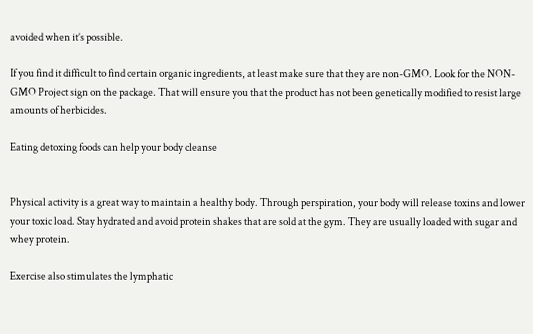avoided when it’s possible.

If you find it difficult to find certain organic ingredients, at least make sure that they are non-GMO. Look for the NON-GMO Project sign on the package. That will ensure you that the product has not been genetically modified to resist large amounts of herbicides.

Eating detoxing foods can help your body cleanse


Physical activity is a great way to maintain a healthy body. Through perspiration, your body will release toxins and lower your toxic load. Stay hydrated and avoid protein shakes that are sold at the gym. They are usually loaded with sugar and whey protein.

Exercise also stimulates the lymphatic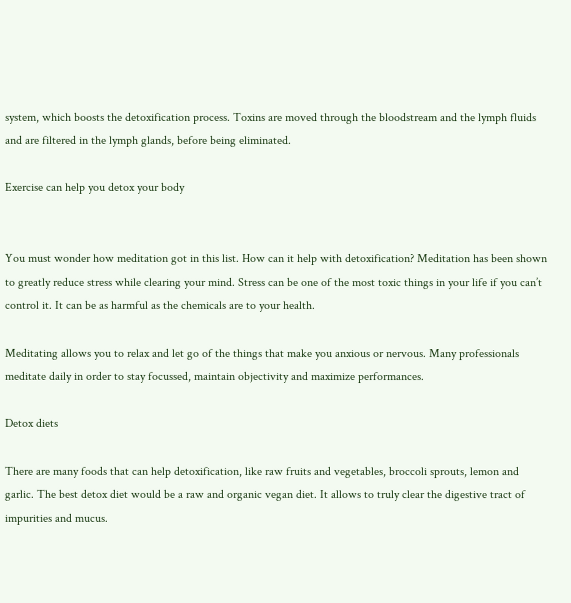system, which boosts the detoxification process. Toxins are moved through the bloodstream and the lymph fluids and are filtered in the lymph glands, before being eliminated.

Exercise can help you detox your body


You must wonder how meditation got in this list. How can it help with detoxification? Meditation has been shown to greatly reduce stress while clearing your mind. Stress can be one of the most toxic things in your life if you can’t control it. It can be as harmful as the chemicals are to your health.

Meditating allows you to relax and let go of the things that make you anxious or nervous. Many professionals meditate daily in order to stay focussed, maintain objectivity and maximize performances.

Detox diets

There are many foods that can help detoxification, like raw fruits and vegetables, broccoli sprouts, lemon and garlic. The best detox diet would be a raw and organic vegan diet. It allows to truly clear the digestive tract of impurities and mucus.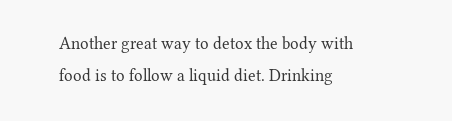Another great way to detox the body with food is to follow a liquid diet. Drinking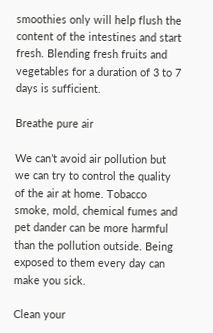smoothies only will help flush the content of the intestines and start fresh. Blending fresh fruits and vegetables for a duration of 3 to 7 days is sufficient.

Breathe pure air

We can’t avoid air pollution but we can try to control the quality of the air at home. Tobacco smoke, mold, chemical fumes and pet dander can be more harmful than the pollution outside. Being exposed to them every day can make you sick.

Clean your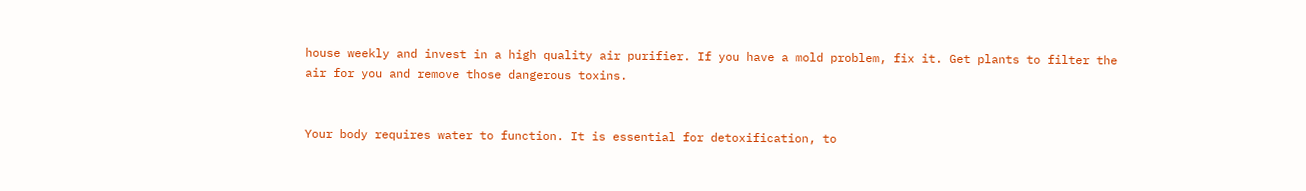house weekly and invest in a high quality air purifier. If you have a mold problem, fix it. Get plants to filter the air for you and remove those dangerous toxins.


Your body requires water to function. It is essential for detoxification, to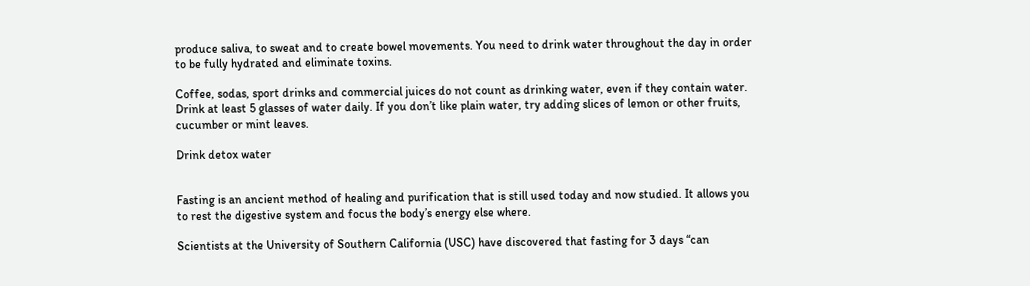produce saliva, to sweat and to create bowel movements. You need to drink water throughout the day in order to be fully hydrated and eliminate toxins.

Coffee, sodas, sport drinks and commercial juices do not count as drinking water, even if they contain water. Drink at least 5 glasses of water daily. If you don’t like plain water, try adding slices of lemon or other fruits, cucumber or mint leaves.

Drink detox water


Fasting is an ancient method of healing and purification that is still used today and now studied. It allows you to rest the digestive system and focus the body’s energy else where.

Scientists at the University of Southern California (USC) have discovered that fasting for 3 days “can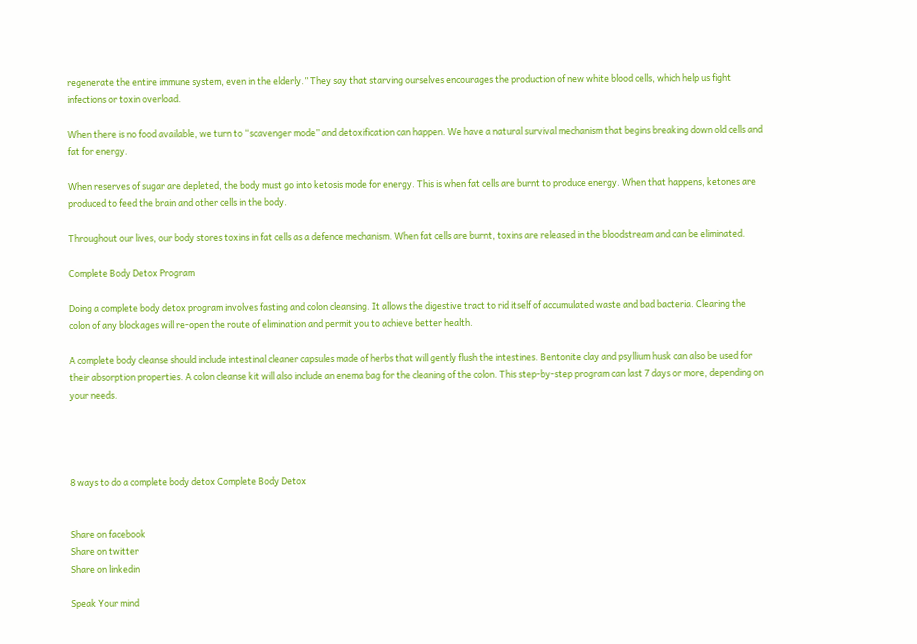regenerate the entire immune system, even in the elderly.” They say that starving ourselves encourages the production of new white blood cells, which help us fight infections or toxin overload.

When there is no food available, we turn to “scavenger mode” and detoxification can happen. We have a natural survival mechanism that begins breaking down old cells and fat for energy.

When reserves of sugar are depleted, the body must go into ketosis mode for energy. This is when fat cells are burnt to produce energy. When that happens, ketones are produced to feed the brain and other cells in the body.

Throughout our lives, our body stores toxins in fat cells as a defence mechanism. When fat cells are burnt, toxins are released in the bloodstream and can be eliminated.

Complete Body Detox Program

Doing a complete body detox program involves fasting and colon cleansing. It allows the digestive tract to rid itself of accumulated waste and bad bacteria. Clearing the colon of any blockages will re-open the route of elimination and permit you to achieve better health.

A complete body cleanse should include intestinal cleaner capsules made of herbs that will gently flush the intestines. Bentonite clay and psyllium husk can also be used for their absorption properties. A colon cleanse kit will also include an enema bag for the cleaning of the colon. This step-by-step program can last 7 days or more, depending on your needs.




8 ways to do a complete body detox Complete Body Detox


Share on facebook
Share on twitter
Share on linkedin

Speak Your mind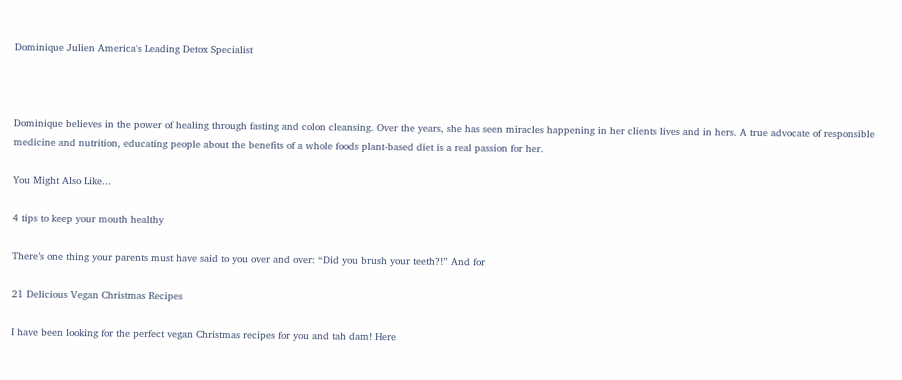Dominique Julien America's Leading Detox Specialist



Dominique believes in the power of healing through fasting and colon cleansing. Over the years, she has seen miracles happening in her clients lives and in hers. A true advocate of responsible medicine and nutrition, educating people about the benefits of a whole foods plant-based diet is a real passion for her.

You Might Also Like...

4 tips to keep your mouth healthy

There’s one thing your parents must have said to you over and over: “Did you brush your teeth?!” And for

21 Delicious Vegan Christmas Recipes

I have been looking for the perfect vegan Christmas recipes for you and tah dam! Here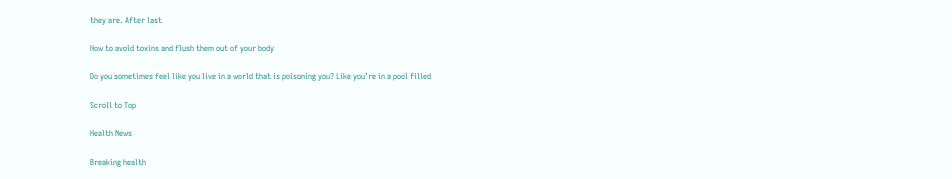they are. After last

How to avoid toxins and flush them out of your body

Do you sometimes feel like you live in a world that is poisoning you? Like you’re in a pool filled

Scroll to Top

Health News

Breaking health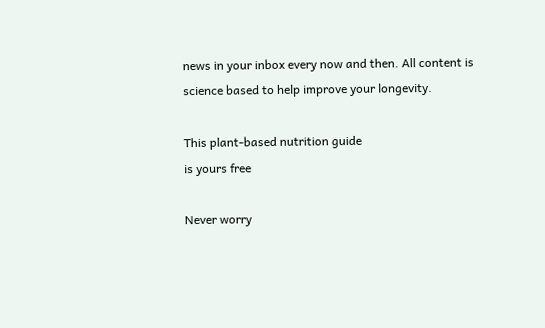news in your inbox every now and then. All content is science based to help improve your longevity.

This plant-based nutrition guide
is yours free

Never worry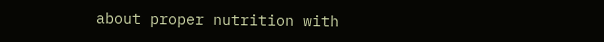about proper nutrition with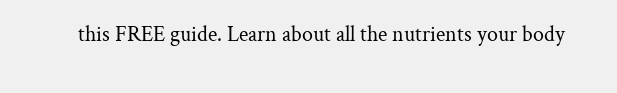this FREE guide. Learn about all the nutrients your body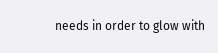needs in order to glow with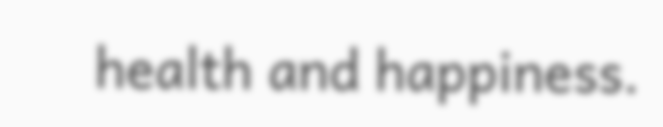health and happiness.